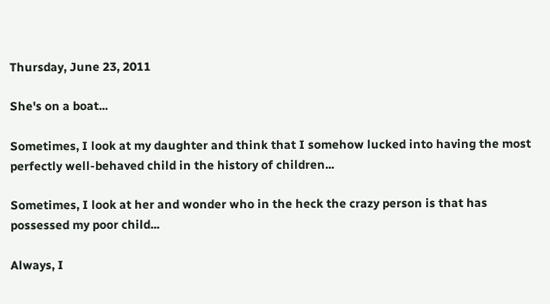Thursday, June 23, 2011

She's on a boat...

Sometimes, I look at my daughter and think that I somehow lucked into having the most perfectly well-behaved child in the history of children...

Sometimes, I look at her and wonder who in the heck the crazy person is that has possessed my poor child...

Always, I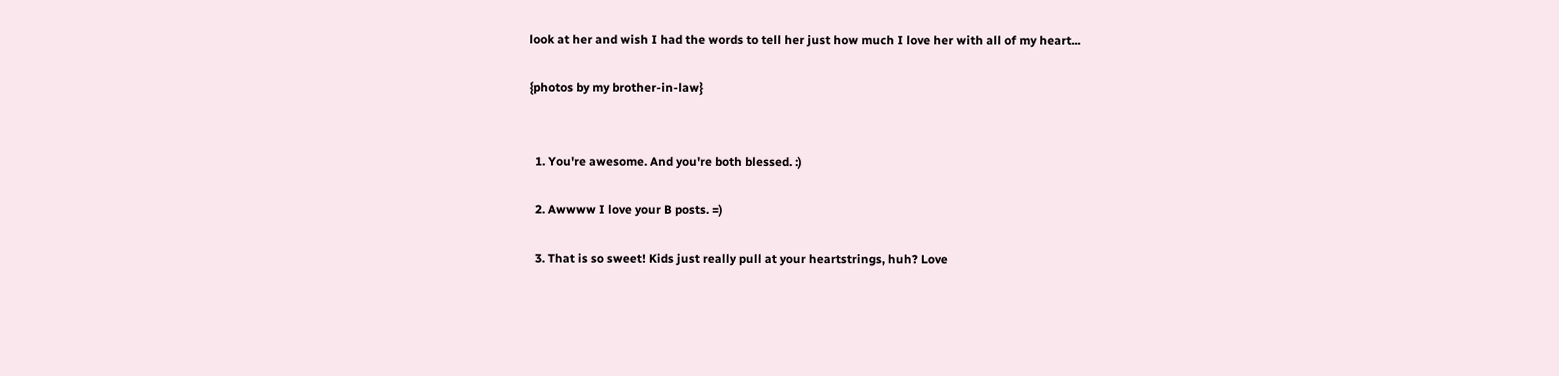look at her and wish I had the words to tell her just how much I love her with all of my heart...

{photos by my brother-in-law}


  1. You're awesome. And you're both blessed. :)

  2. Awwww I love your B posts. =)

  3. That is so sweet! Kids just really pull at your heartstrings, huh? Love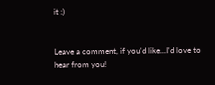it :)


Leave a comment, if you'd like...I'd love to hear from you!